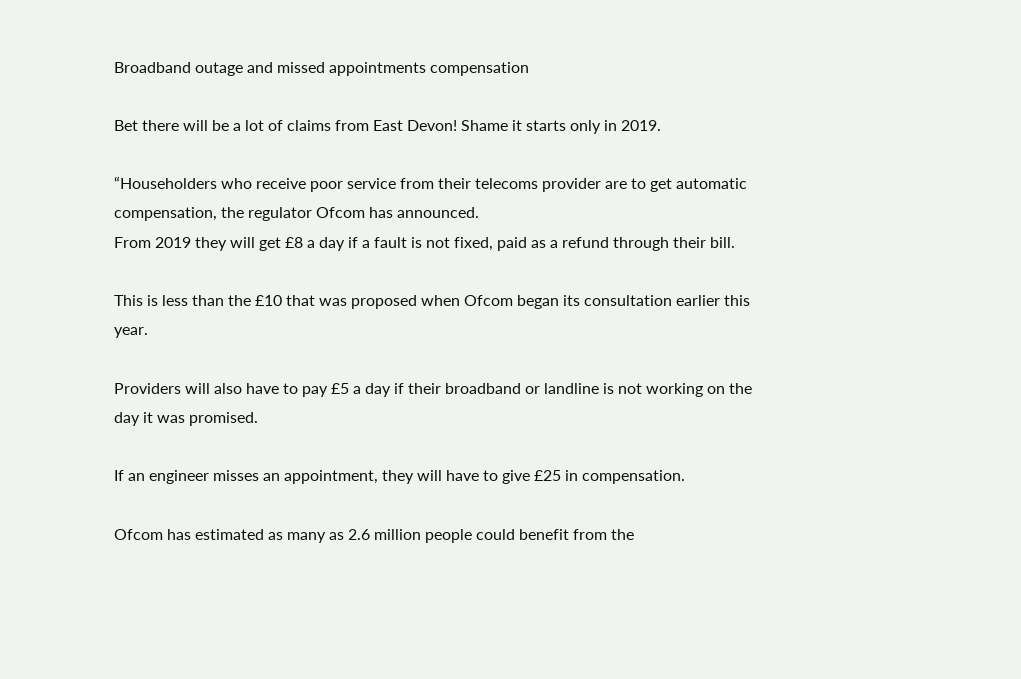Broadband outage and missed appointments compensation

Bet there will be a lot of claims from East Devon! Shame it starts only in 2019.

“Householders who receive poor service from their telecoms provider are to get automatic compensation, the regulator Ofcom has announced.
From 2019 they will get £8 a day if a fault is not fixed, paid as a refund through their bill.

This is less than the £10 that was proposed when Ofcom began its consultation earlier this year.

Providers will also have to pay £5 a day if their broadband or landline is not working on the day it was promised.

If an engineer misses an appointment, they will have to give £25 in compensation.

Ofcom has estimated as many as 2.6 million people could benefit from the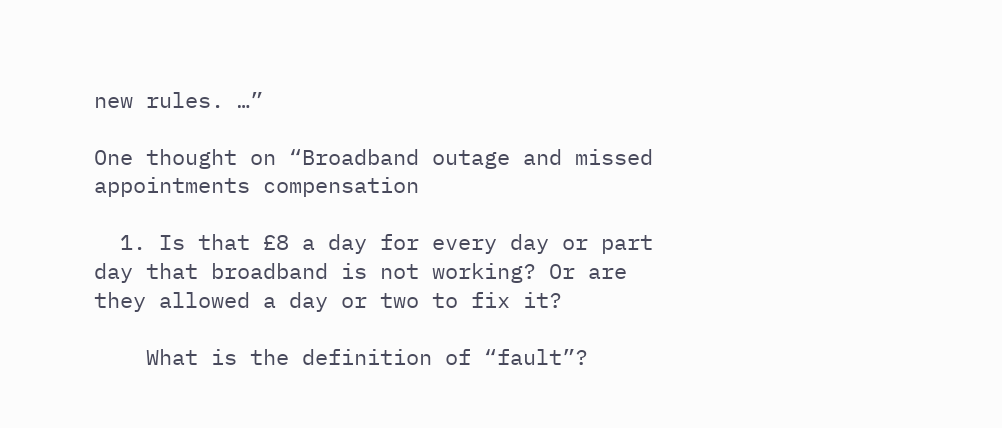new rules. …”

One thought on “Broadband outage and missed appointments compensation

  1. Is that £8 a day for every day or part day that broadband is not working? Or are they allowed a day or two to fix it?

    What is the definition of “fault”?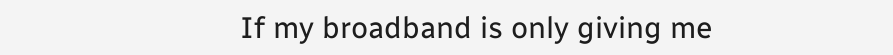If my broadband is only giving me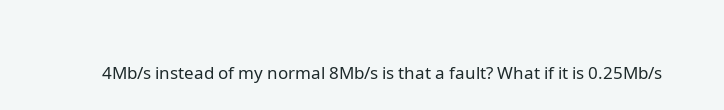4Mb/s instead of my normal 8Mb/s is that a fault? What if it is 0.25Mb/s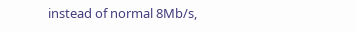instead of normal 8Mb/s,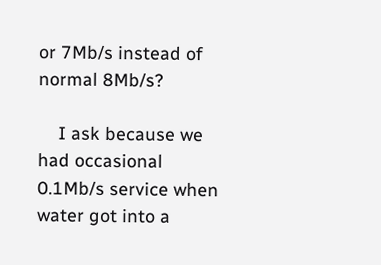or 7Mb/s instead of normal 8Mb/s?

    I ask because we had occasional 0.1Mb/s service when water got into a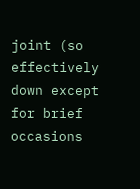joint (so effectively down except for brief occasions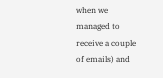when we managed to receive a couple of emails) and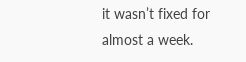it wasn’t fixed for almost a week.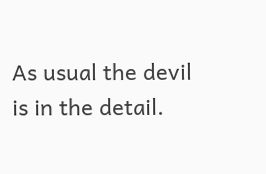As usual the devil is in the detail.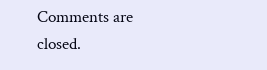Comments are closed.